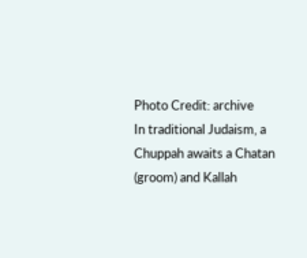Photo Credit: archive
In traditional Judaism, a Chuppah awaits a Chatan (groom) and Kallah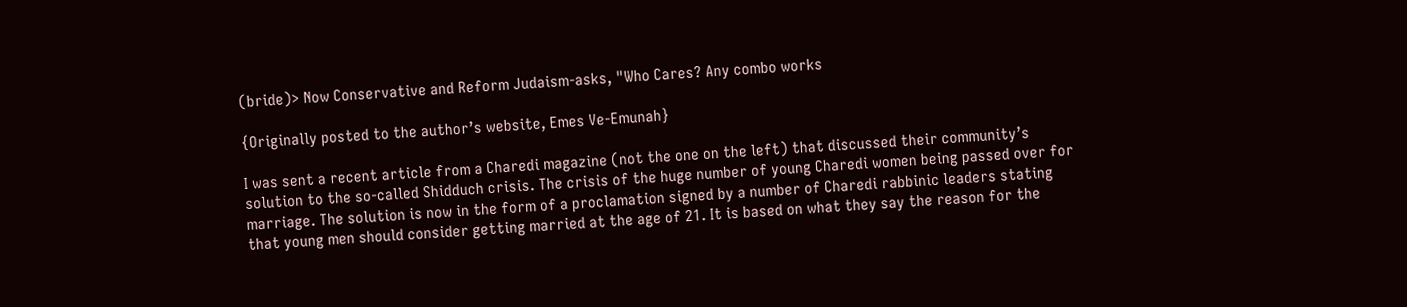(bride)> Now Conservative and Reform Judaism-asks, "Who Cares? Any combo works

{Originally posted to the author’s website, Emes Ve-Emunah}

I was sent a recent article from a Charedi magazine (not the one on the left) that discussed their community’s solution to the so-called Shidduch crisis. The crisis of the huge number of young Charedi women being passed over for marriage. The solution is now in the form of a proclamation signed by a number of Charedi rabbinic leaders stating that young men should consider getting married at the age of 21. It is based on what they say the reason for the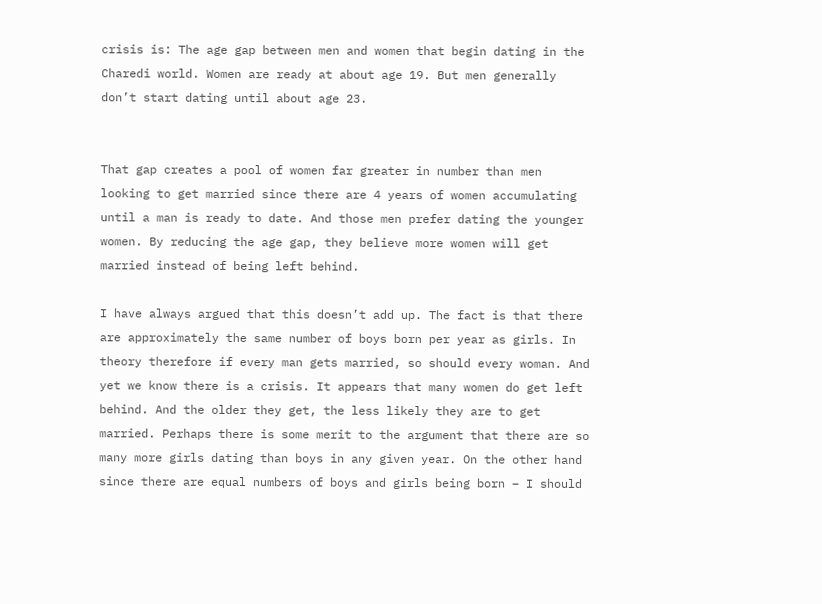crisis is: The age gap between men and women that begin dating in the Charedi world. Women are ready at about age 19. But men generally don’t start dating until about age 23.


That gap creates a pool of women far greater in number than men looking to get married since there are 4 years of women accumulating until a man is ready to date. And those men prefer dating the younger women. By reducing the age gap, they believe more women will get married instead of being left behind.

I have always argued that this doesn’t add up. The fact is that there are approximately the same number of boys born per year as girls. In theory therefore if every man gets married, so should every woman. And yet we know there is a crisis. It appears that many women do get left behind. And the older they get, the less likely they are to get married. Perhaps there is some merit to the argument that there are so many more girls dating than boys in any given year. On the other hand since there are equal numbers of boys and girls being born – I should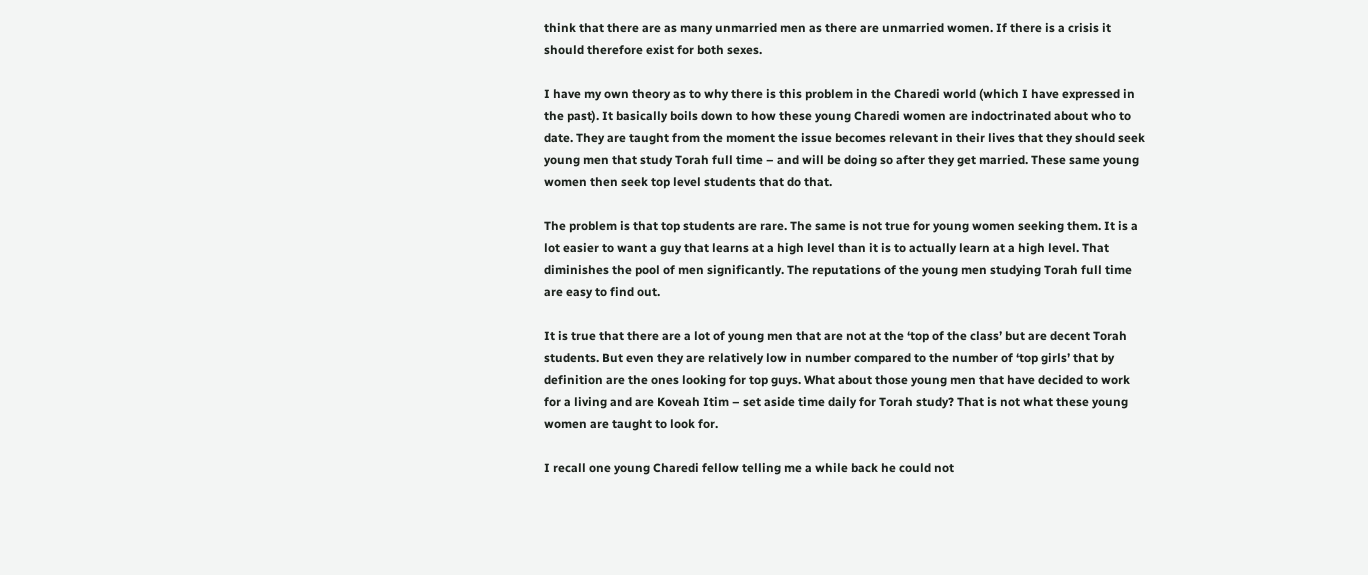think that there are as many unmarried men as there are unmarried women. If there is a crisis it should therefore exist for both sexes.

I have my own theory as to why there is this problem in the Charedi world (which I have expressed in the past). It basically boils down to how these young Charedi women are indoctrinated about who to date. They are taught from the moment the issue becomes relevant in their lives that they should seek young men that study Torah full time – and will be doing so after they get married. These same young women then seek top level students that do that.

The problem is that top students are rare. The same is not true for young women seeking them. It is a lot easier to want a guy that learns at a high level than it is to actually learn at a high level. That diminishes the pool of men significantly. The reputations of the young men studying Torah full time are easy to find out.

It is true that there are a lot of young men that are not at the ‘top of the class’ but are decent Torah students. But even they are relatively low in number compared to the number of ‘top girls’ that by definition are the ones looking for top guys. What about those young men that have decided to work for a living and are Koveah Itim – set aside time daily for Torah study? That is not what these young women are taught to look for.

I recall one young Charedi fellow telling me a while back he could not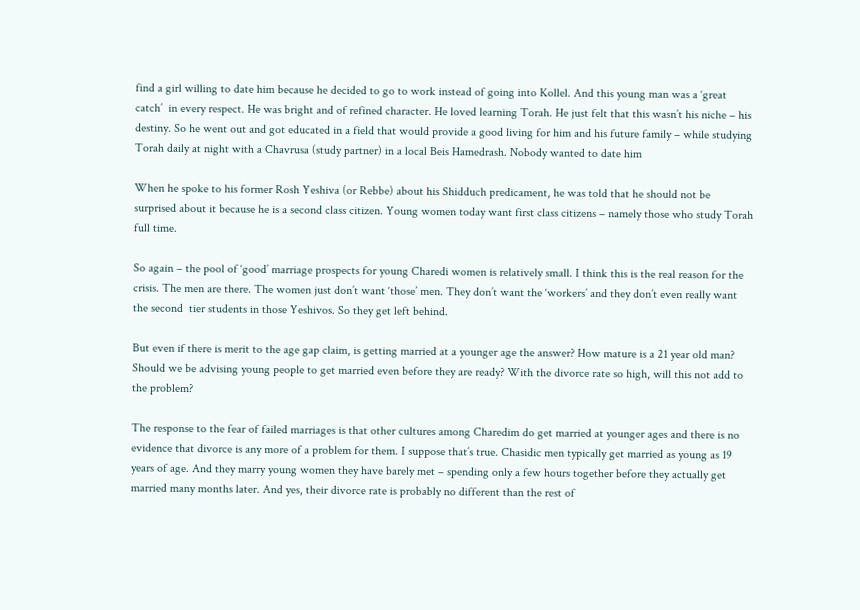find a girl willing to date him because he decided to go to work instead of going into Kollel. And this young man was a ‘great catch’  in every respect. He was bright and of refined character. He loved learning Torah. He just felt that this wasn’t his niche – his destiny. So he went out and got educated in a field that would provide a good living for him and his future family – while studying Torah daily at night with a Chavrusa (study partner) in a local Beis Hamedrash. Nobody wanted to date him

When he spoke to his former Rosh Yeshiva (or Rebbe) about his Shidduch predicament, he was told that he should not be surprised about it because he is a second class citizen. Young women today want first class citizens – namely those who study Torah full time.

So again – the pool of ‘good’ marriage prospects for young Charedi women is relatively small. I think this is the real reason for the crisis. The men are there. The women just don’t want ‘those’ men. They don’t want the ‘workers’ and they don’t even really want the second  tier students in those Yeshivos. So they get left behind.

But even if there is merit to the age gap claim, is getting married at a younger age the answer? How mature is a 21 year old man? Should we be advising young people to get married even before they are ready? With the divorce rate so high, will this not add to the problem?

The response to the fear of failed marriages is that other cultures among Charedim do get married at younger ages and there is no evidence that divorce is any more of a problem for them. I suppose that’s true. Chasidic men typically get married as young as 19 years of age. And they marry young women they have barely met – spending only a few hours together before they actually get married many months later. And yes, their divorce rate is probably no different than the rest of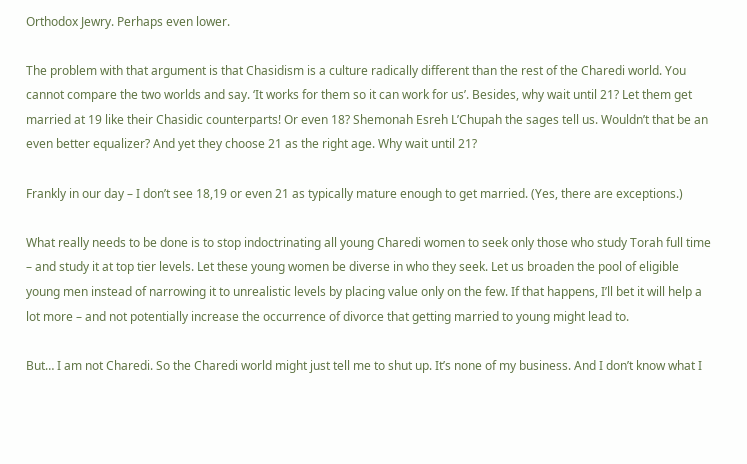Orthodox Jewry. Perhaps even lower.

The problem with that argument is that Chasidism is a culture radically different than the rest of the Charedi world. You cannot compare the two worlds and say. ‘It works for them so it can work for us’. Besides, why wait until 21? Let them get married at 19 like their Chasidic counterparts! Or even 18? Shemonah Esreh L’Chupah the sages tell us. Wouldn’t that be an even better equalizer? And yet they choose 21 as the right age. Why wait until 21?

Frankly in our day – I don’t see 18,19 or even 21 as typically mature enough to get married. (Yes, there are exceptions.)

What really needs to be done is to stop indoctrinating all young Charedi women to seek only those who study Torah full time – and study it at top tier levels. Let these young women be diverse in who they seek. Let us broaden the pool of eligible young men instead of narrowing it to unrealistic levels by placing value only on the few. If that happens, I’ll bet it will help a lot more – and not potentially increase the occurrence of divorce that getting married to young might lead to.

But… I am not Charedi. So the Charedi world might just tell me to shut up. It’s none of my business. And I don’t know what I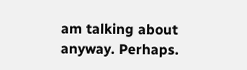am talking about anyway. Perhaps.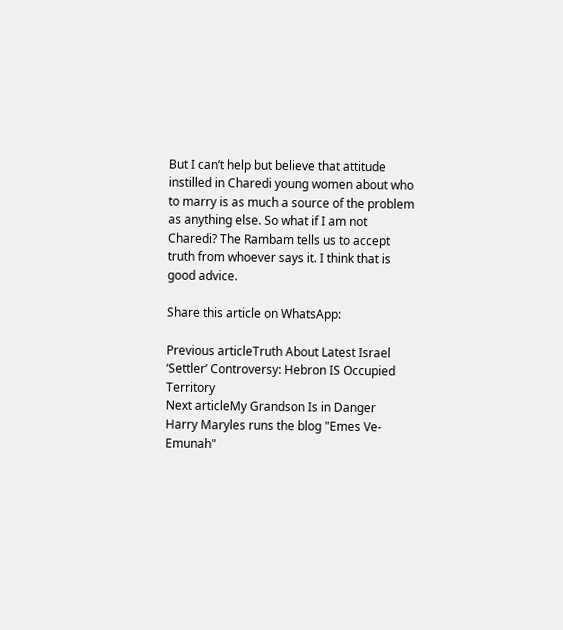But I can’t help but believe that attitude instilled in Charedi young women about who to marry is as much a source of the problem as anything else. So what if I am not Charedi? The Rambam tells us to accept truth from whoever says it. I think that is good advice.

Share this article on WhatsApp:

Previous articleTruth About Latest Israel ‘Settler’ Controversy: Hebron IS Occupied Territory
Next articleMy Grandson Is in Danger
Harry Maryles runs the blog "Emes Ve-Emunah"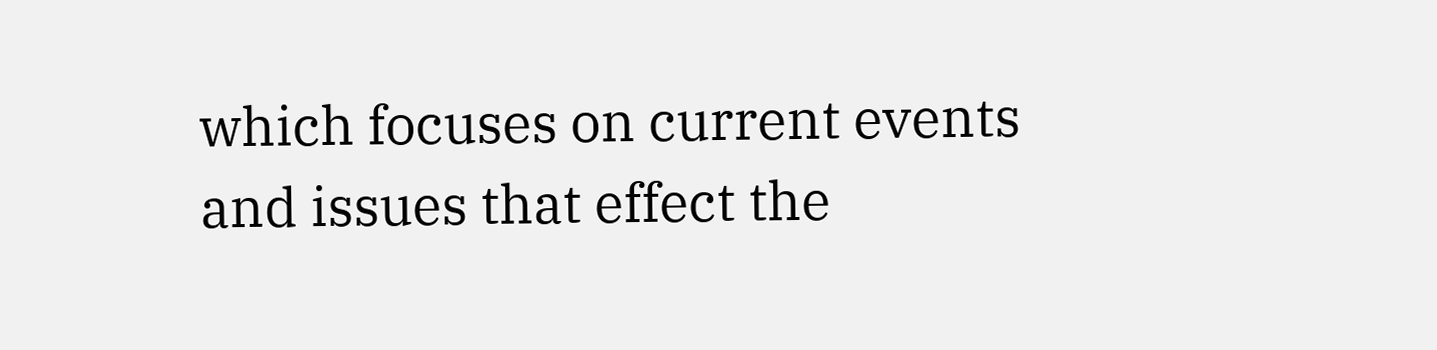which focuses on current events and issues that effect the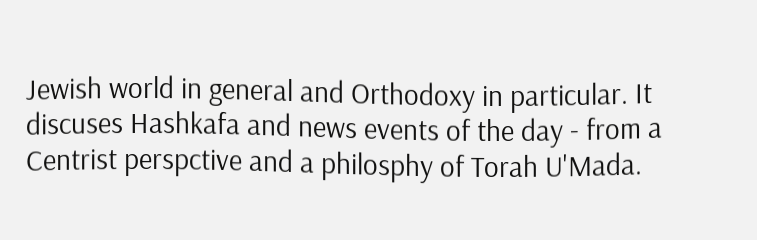Jewish world in general and Orthodoxy in particular. It discuses Hashkafa and news events of the day - from a Centrist perspctive and a philosphy of Torah U'Mada.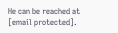He can be reached at [email protected].